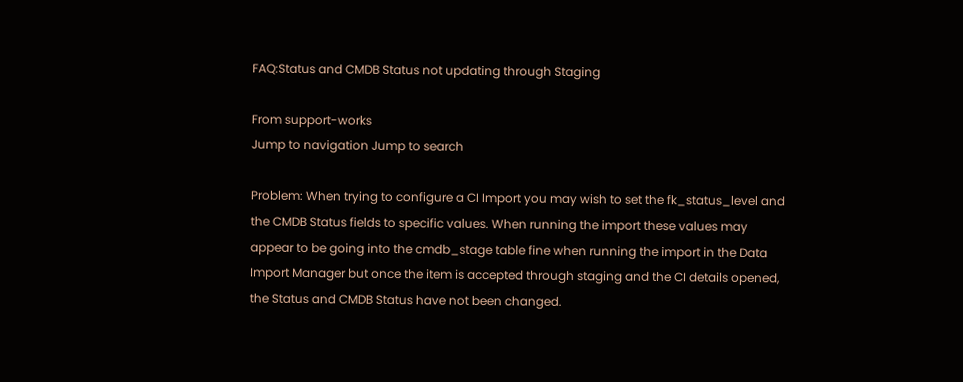FAQ:Status and CMDB Status not updating through Staging

From support-works
Jump to navigation Jump to search

Problem: When trying to configure a CI Import you may wish to set the fk_status_level and the CMDB Status fields to specific values. When running the import these values may appear to be going into the cmdb_stage table fine when running the import in the Data Import Manager but once the item is accepted through staging and the CI details opened, the Status and CMDB Status have not been changed.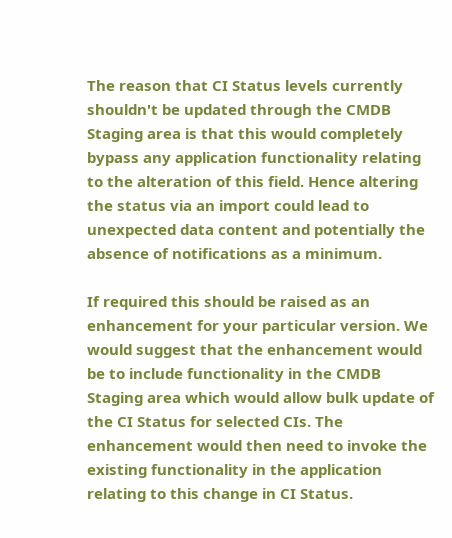The reason that CI Status levels currently shouldn't be updated through the CMDB Staging area is that this would completely bypass any application functionality relating to the alteration of this field. Hence altering the status via an import could lead to unexpected data content and potentially the absence of notifications as a minimum.

If required this should be raised as an enhancement for your particular version. We would suggest that the enhancement would be to include functionality in the CMDB Staging area which would allow bulk update of the CI Status for selected CIs. The enhancement would then need to invoke the existing functionality in the application relating to this change in CI Status.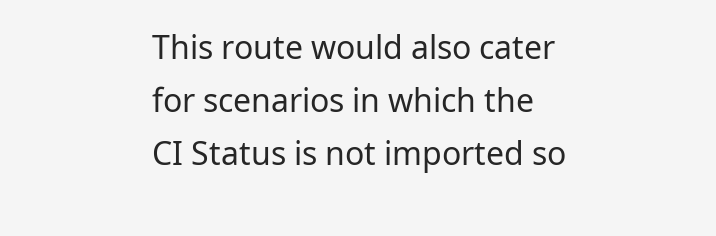This route would also cater for scenarios in which the CI Status is not imported so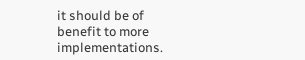it should be of benefit to more implementations.